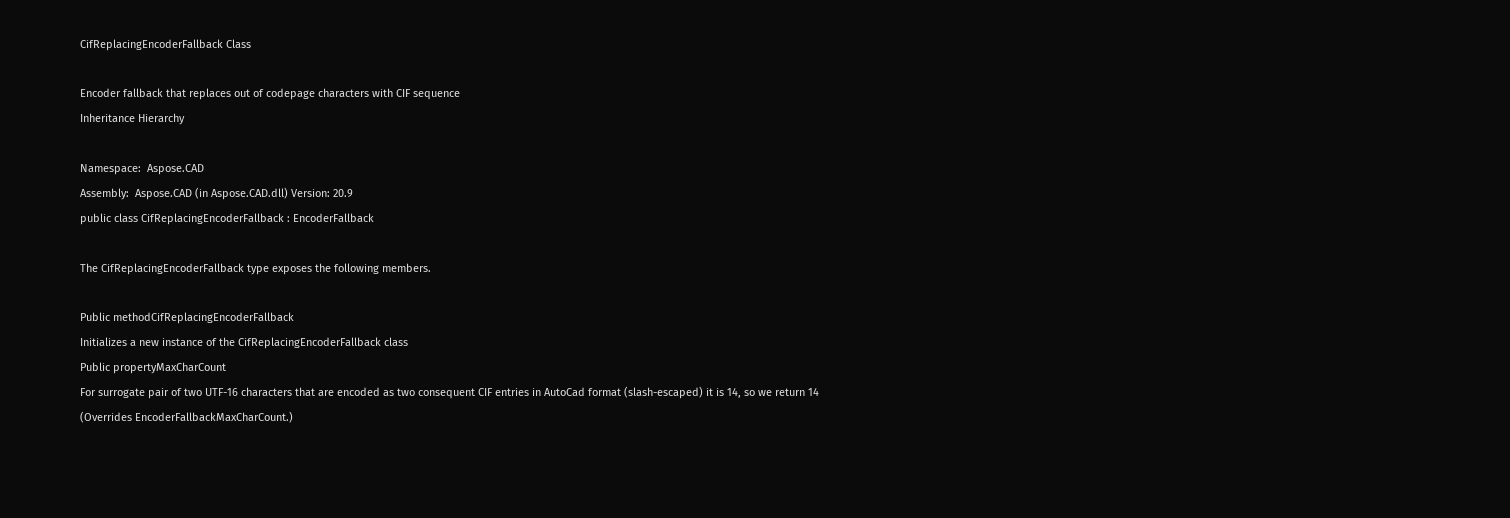CifReplacingEncoderFallback Class

Encoder fallback that replaces out of codepage characters with CIF sequence
Inheritance Hierarchy

Namespace:  Aspose.CAD
Assembly:  Aspose.CAD (in Aspose.CAD.dll) Version: 20.9
public class CifReplacingEncoderFallback : EncoderFallback

The CifReplacingEncoderFallback type exposes the following members.

Public methodCifReplacingEncoderFallback
Initializes a new instance of the CifReplacingEncoderFallback class
Public propertyMaxCharCount
For surrogate pair of two UTF-16 characters that are encoded as two consequent CIF entries in AutoCad format (slash-escaped) it is 14, so we return 14
(Overrides EncoderFallbackMaxCharCount.)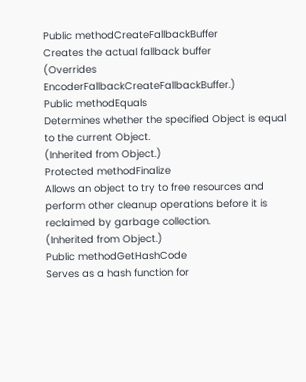Public methodCreateFallbackBuffer
Creates the actual fallback buffer
(Overrides EncoderFallbackCreateFallbackBuffer.)
Public methodEquals
Determines whether the specified Object is equal to the current Object.
(Inherited from Object.)
Protected methodFinalize
Allows an object to try to free resources and perform other cleanup operations before it is reclaimed by garbage collection.
(Inherited from Object.)
Public methodGetHashCode
Serves as a hash function for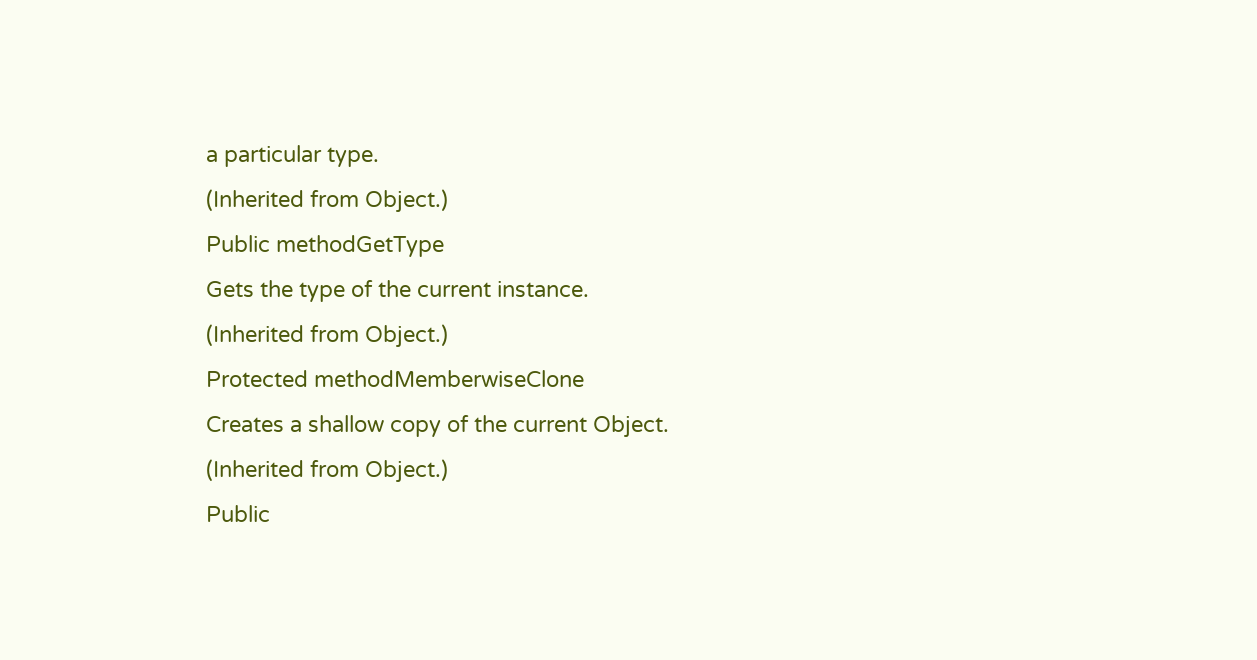a particular type.
(Inherited from Object.)
Public methodGetType
Gets the type of the current instance.
(Inherited from Object.)
Protected methodMemberwiseClone
Creates a shallow copy of the current Object.
(Inherited from Object.)
Public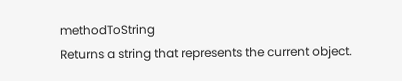methodToString
Returns a string that represents the current object.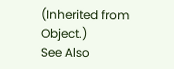(Inherited from Object.)
See Also